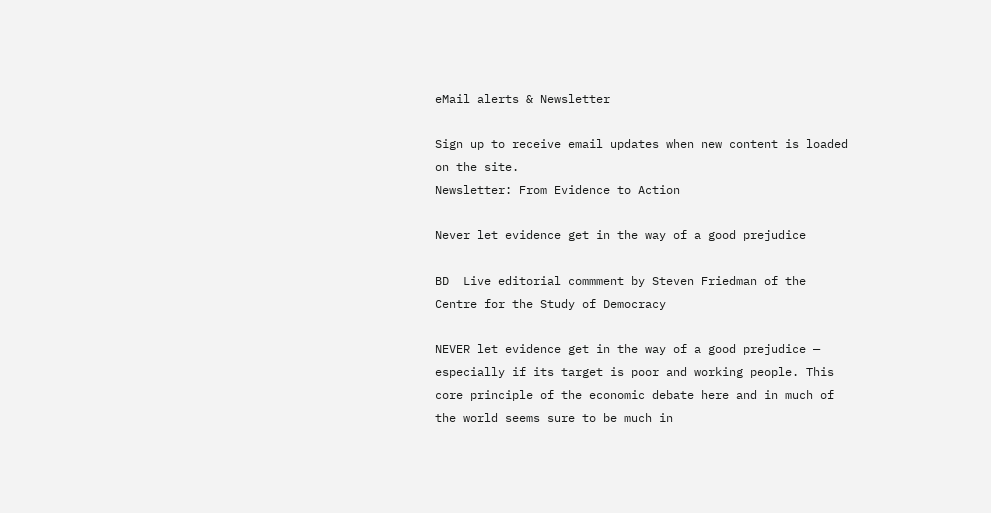eMail alerts & Newsletter

Sign up to receive email updates when new content is loaded on the site.
Newsletter: From Evidence to Action

Never let evidence get in the way of a good prejudice

BD  Live editorial commment by Steven Friedman of the Centre for the Study of Democracy

NEVER let evidence get in the way of a good prejudice — especially if its target is poor and working people. This core principle of the economic debate here and in much of the world seems sure to be much in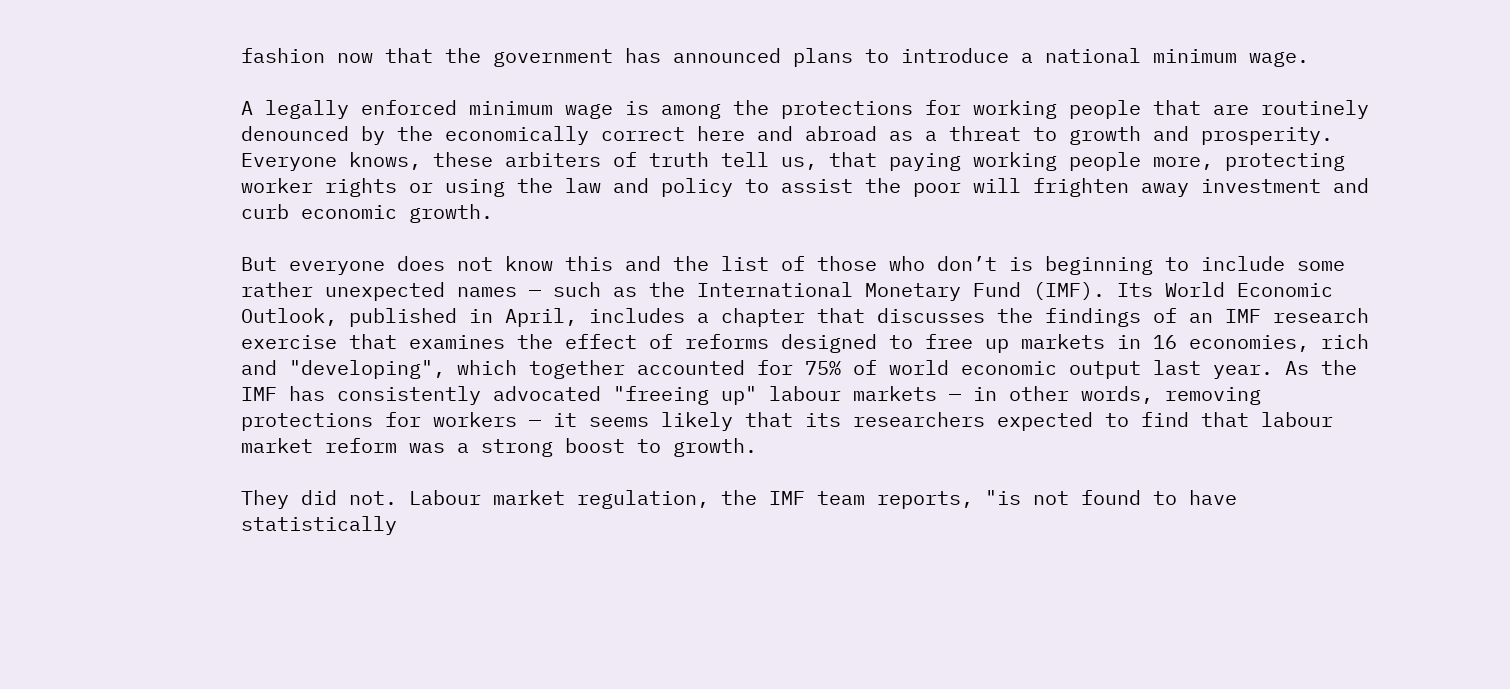fashion now that the government has announced plans to introduce a national minimum wage.

A legally enforced minimum wage is among the protections for working people that are routinely denounced by the economically correct here and abroad as a threat to growth and prosperity. Everyone knows, these arbiters of truth tell us, that paying working people more, protecting worker rights or using the law and policy to assist the poor will frighten away investment and curb economic growth.

But everyone does not know this and the list of those who don’t is beginning to include some rather unexpected names — such as the International Monetary Fund (IMF). Its World Economic Outlook, published in April, includes a chapter that discusses the findings of an IMF research exercise that examines the effect of reforms designed to free up markets in 16 economies, rich and "developing", which together accounted for 75% of world economic output last year. As the IMF has consistently advocated "freeing up" labour markets — in other words, removing protections for workers — it seems likely that its researchers expected to find that labour market reform was a strong boost to growth.

They did not. Labour market regulation, the IMF team reports, "is not found to have statistically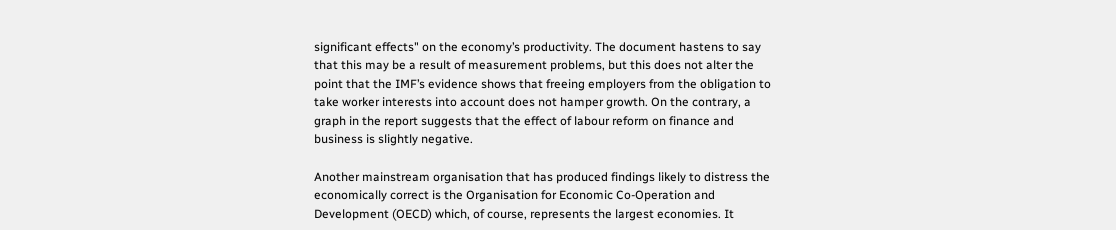significant effects" on the economy’s productivity. The document hastens to say that this may be a result of measurement problems, but this does not alter the point that the IMF’s evidence shows that freeing employers from the obligation to take worker interests into account does not hamper growth. On the contrary, a graph in the report suggests that the effect of labour reform on finance and business is slightly negative.

Another mainstream organisation that has produced findings likely to distress the economically correct is the Organisation for Economic Co-Operation and Development (OECD) which, of course, represents the largest economies. It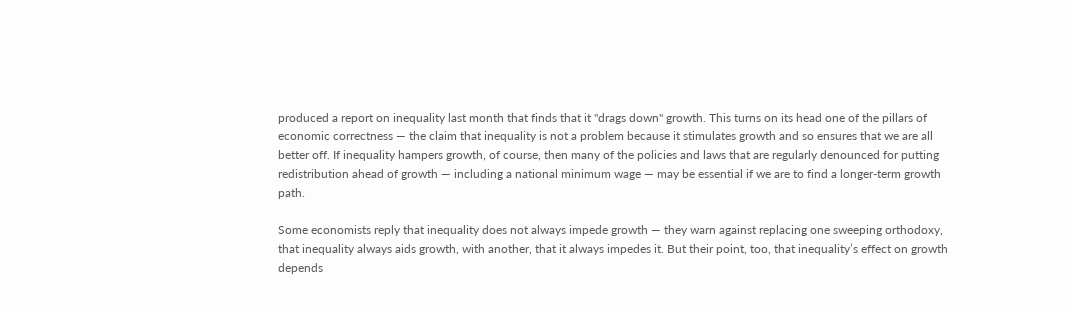produced a report on inequality last month that finds that it "drags down" growth. This turns on its head one of the pillars of economic correctness — the claim that inequality is not a problem because it stimulates growth and so ensures that we are all better off. If inequality hampers growth, of course, then many of the policies and laws that are regularly denounced for putting redistribution ahead of growth — including a national minimum wage — may be essential if we are to find a longer-term growth path.

Some economists reply that inequality does not always impede growth — they warn against replacing one sweeping orthodoxy, that inequality always aids growth, with another, that it always impedes it. But their point, too, that inequality’s effect on growth depends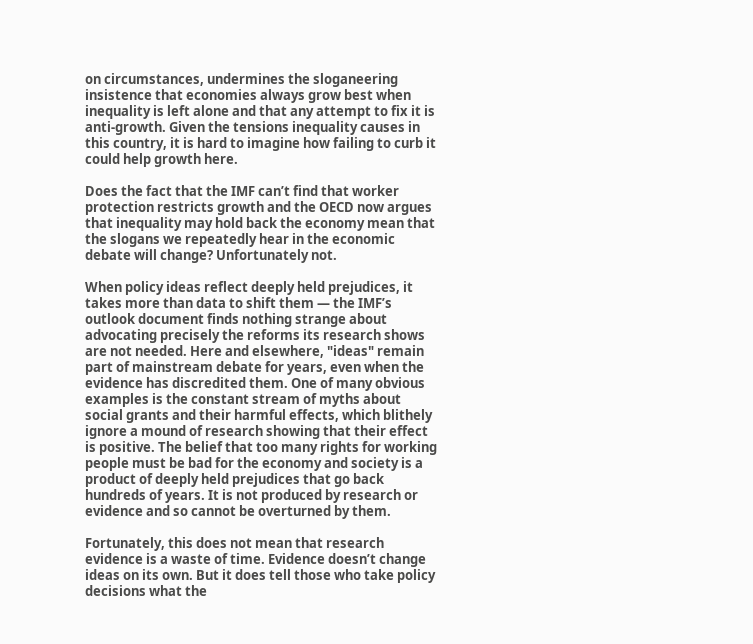on circumstances, undermines the sloganeering insistence that economies always grow best when inequality is left alone and that any attempt to fix it is anti-growth. Given the tensions inequality causes in this country, it is hard to imagine how failing to curb it could help growth here.

Does the fact that the IMF can’t find that worker protection restricts growth and the OECD now argues that inequality may hold back the economy mean that the slogans we repeatedly hear in the economic debate will change? Unfortunately not.

When policy ideas reflect deeply held prejudices, it takes more than data to shift them — the IMF’s outlook document finds nothing strange about advocating precisely the reforms its research shows are not needed. Here and elsewhere, "ideas" remain part of mainstream debate for years, even when the evidence has discredited them. One of many obvious examples is the constant stream of myths about social grants and their harmful effects, which blithely ignore a mound of research showing that their effect is positive. The belief that too many rights for working people must be bad for the economy and society is a product of deeply held prejudices that go back hundreds of years. It is not produced by research or evidence and so cannot be overturned by them.

Fortunately, this does not mean that research evidence is a waste of time. Evidence doesn’t change ideas on its own. But it does tell those who take policy decisions what the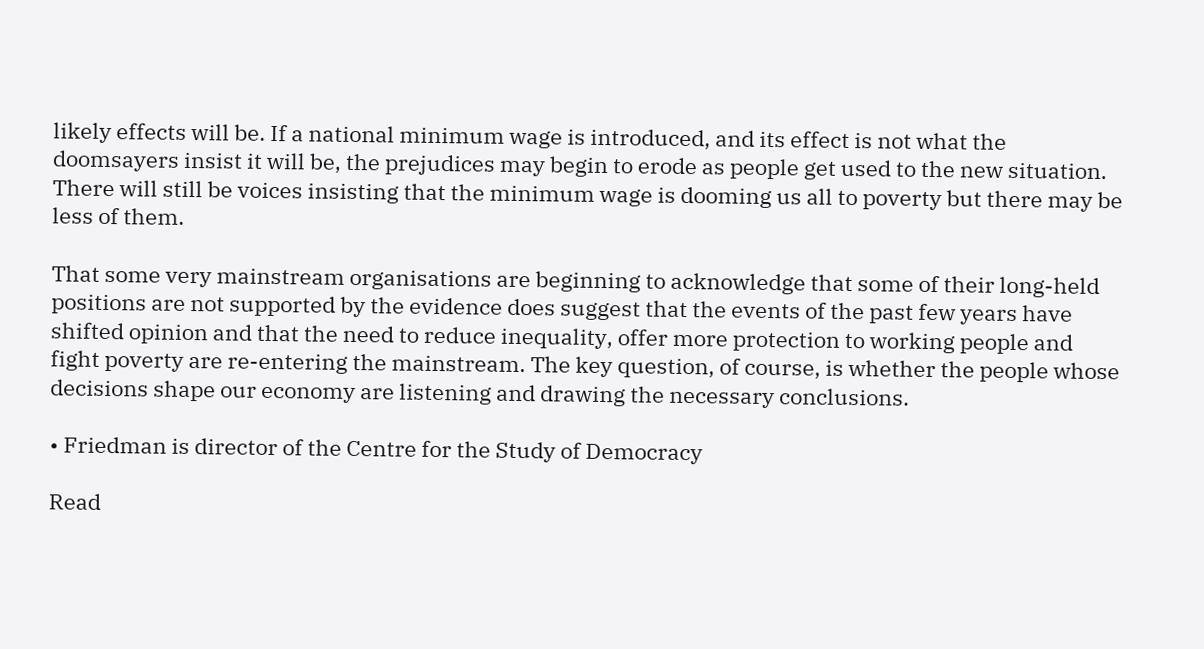likely effects will be. If a national minimum wage is introduced, and its effect is not what the doomsayers insist it will be, the prejudices may begin to erode as people get used to the new situation. There will still be voices insisting that the minimum wage is dooming us all to poverty but there may be less of them.

That some very mainstream organisations are beginning to acknowledge that some of their long-held positions are not supported by the evidence does suggest that the events of the past few years have shifted opinion and that the need to reduce inequality, offer more protection to working people and fight poverty are re-entering the mainstream. The key question, of course, is whether the people whose decisions shape our economy are listening and drawing the necessary conclusions.

• Friedman is director of the Centre for the Study of Democracy

Read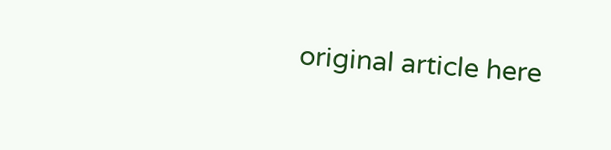original article here